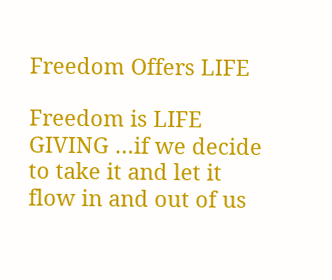Freedom Offers LIFE

Freedom is LIFE GIVING …if we decide to take it and let it flow in and out of us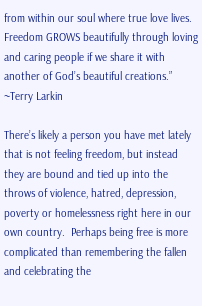from within our soul where true love lives. Freedom GROWS beautifully through loving and caring people if we share it with another of God’s beautiful creations.” ~Terry Larkin

There’s likely a person you have met lately that is not feeling freedom, but instead they are bound and tied up into the throws of violence, hatred, depression, poverty or homelessness right here in our own country.  Perhaps being free is more complicated than remembering the fallen and celebrating the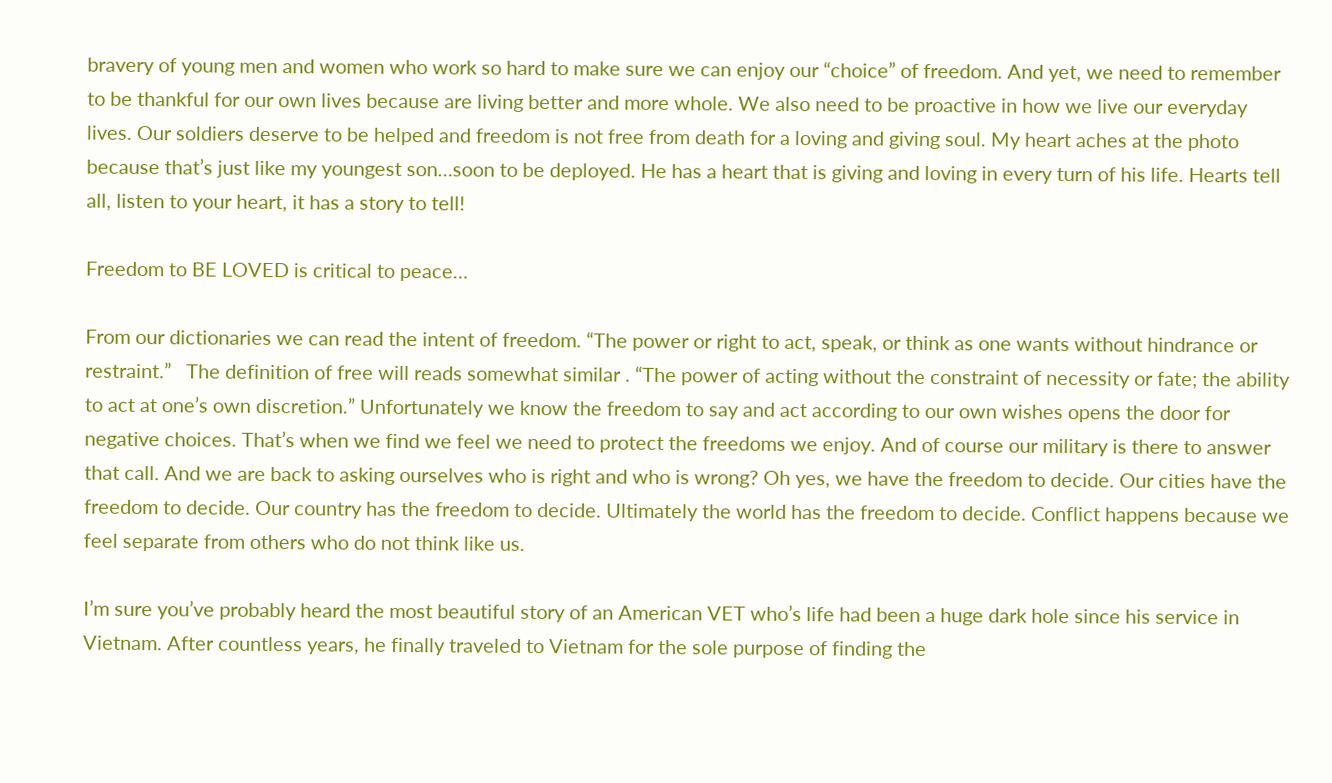bravery of young men and women who work so hard to make sure we can enjoy our “choice” of freedom. And yet, we need to remember to be thankful for our own lives because are living better and more whole. We also need to be proactive in how we live our everyday lives. Our soldiers deserve to be helped and freedom is not free from death for a loving and giving soul. My heart aches at the photo because that’s just like my youngest son…soon to be deployed. He has a heart that is giving and loving in every turn of his life. Hearts tell all, listen to your heart, it has a story to tell!

Freedom to BE LOVED is critical to peace…

From our dictionaries we can read the intent of freedom. “The power or right to act, speak, or think as one wants without hindrance or restraint.”   The definition of free will reads somewhat similar . “The power of acting without the constraint of necessity or fate; the ability to act at one’s own discretion.” Unfortunately we know the freedom to say and act according to our own wishes opens the door for negative choices. That’s when we find we feel we need to protect the freedoms we enjoy. And of course our military is there to answer that call. And we are back to asking ourselves who is right and who is wrong? Oh yes, we have the freedom to decide. Our cities have the freedom to decide. Our country has the freedom to decide. Ultimately the world has the freedom to decide. Conflict happens because we feel separate from others who do not think like us.

I’m sure you’ve probably heard the most beautiful story of an American VET who’s life had been a huge dark hole since his service in Vietnam. After countless years, he finally traveled to Vietnam for the sole purpose of finding the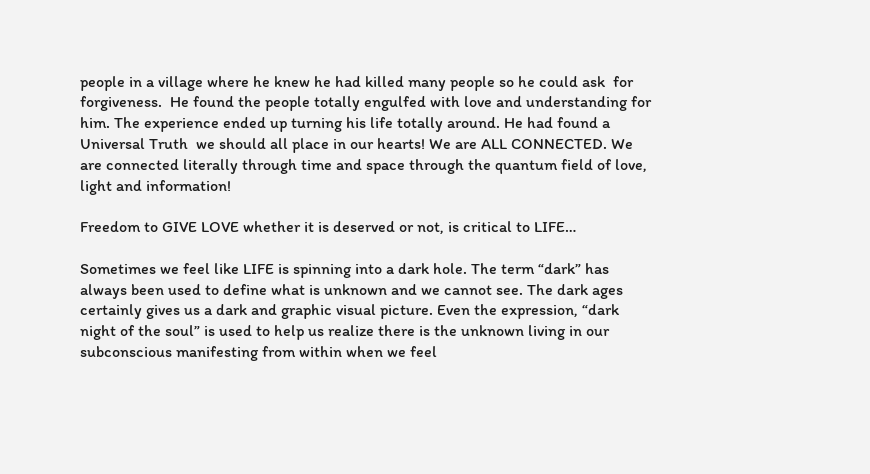people in a village where he knew he had killed many people so he could ask  for forgiveness.  He found the people totally engulfed with love and understanding for him. The experience ended up turning his life totally around. He had found a  Universal Truth  we should all place in our hearts! We are ALL CONNECTED. We are connected literally through time and space through the quantum field of love, light and information!

Freedom to GIVE LOVE whether it is deserved or not, is critical to LIFE…

Sometimes we feel like LIFE is spinning into a dark hole. The term “dark” has always been used to define what is unknown and we cannot see. The dark ages certainly gives us a dark and graphic visual picture. Even the expression, “dark night of the soul” is used to help us realize there is the unknown living in our subconscious manifesting from within when we feel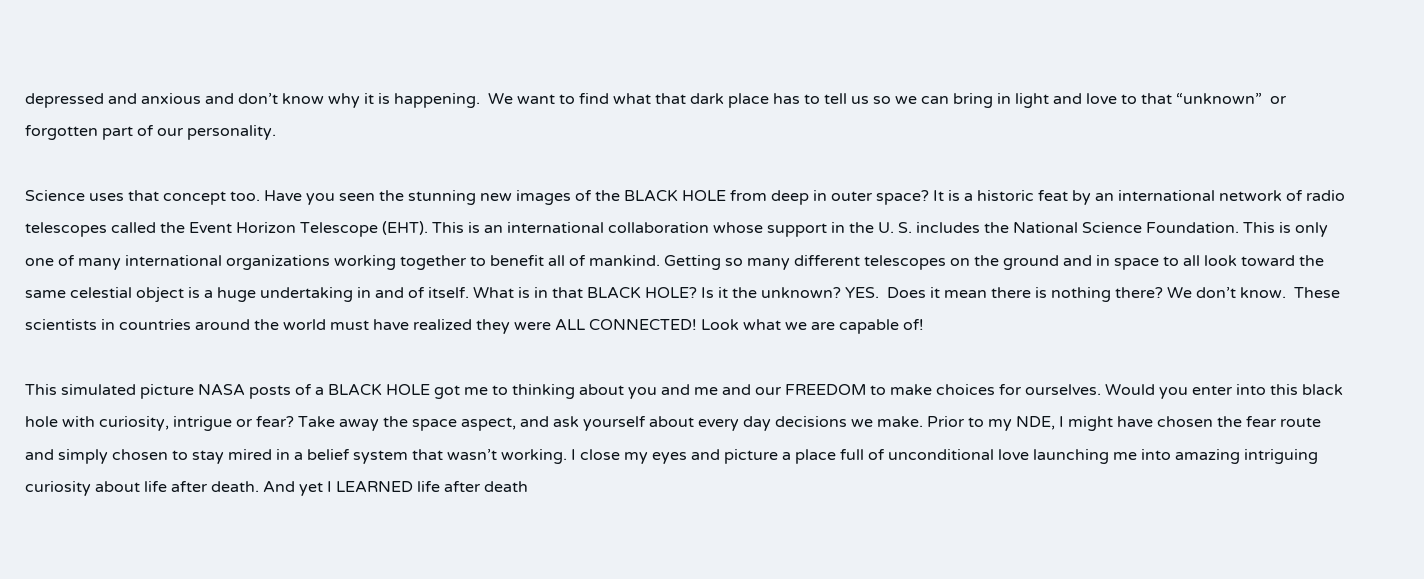depressed and anxious and don’t know why it is happening.  We want to find what that dark place has to tell us so we can bring in light and love to that “unknown”  or forgotten part of our personality.

Science uses that concept too. Have you seen the stunning new images of the BLACK HOLE from deep in outer space? It is a historic feat by an international network of radio telescopes called the Event Horizon Telescope (EHT). This is an international collaboration whose support in the U. S. includes the National Science Foundation. This is only one of many international organizations working together to benefit all of mankind. Getting so many different telescopes on the ground and in space to all look toward the same celestial object is a huge undertaking in and of itself. What is in that BLACK HOLE? Is it the unknown? YES.  Does it mean there is nothing there? We don’t know.  These scientists in countries around the world must have realized they were ALL CONNECTED! Look what we are capable of!

This simulated picture NASA posts of a BLACK HOLE got me to thinking about you and me and our FREEDOM to make choices for ourselves. Would you enter into this black hole with curiosity, intrigue or fear? Take away the space aspect, and ask yourself about every day decisions we make. Prior to my NDE, I might have chosen the fear route and simply chosen to stay mired in a belief system that wasn’t working. I close my eyes and picture a place full of unconditional love launching me into amazing intriguing curiosity about life after death. And yet I LEARNED life after death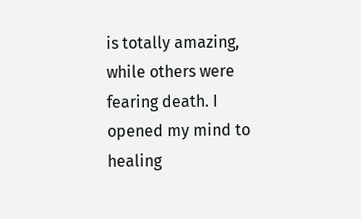is totally amazing, while others were fearing death. I opened my mind to healing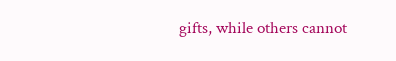gifts, while others cannot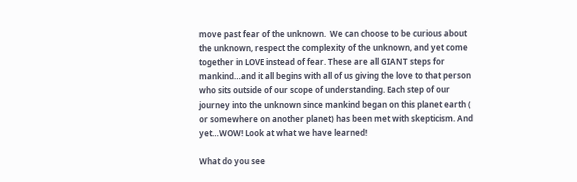move past fear of the unknown.  We can choose to be curious about the unknown, respect the complexity of the unknown, and yet come together in LOVE instead of fear. These are all GIANT steps for mankind…and it all begins with all of us giving the love to that person who sits outside of our scope of understanding. Each step of our journey into the unknown since mankind began on this planet earth ( or somewhere on another planet) has been met with skepticism. And yet…WOW! Look at what we have learned!

What do you see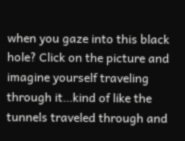when you gaze into this black hole? Click on the picture and imagine yourself traveling through it…kind of like the tunnels traveled through and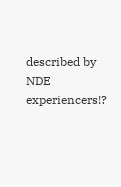described by NDE experiencers!?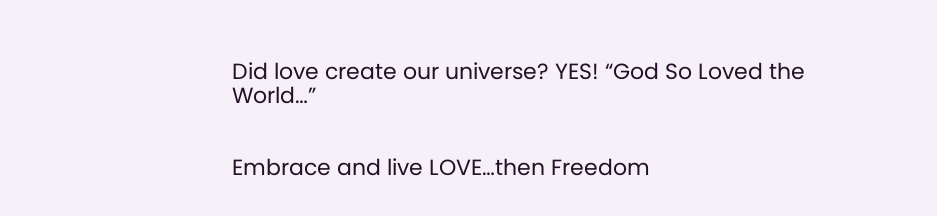Did love create our universe? YES! “God So Loved the World…”


Embrace and live LOVE…then Freedom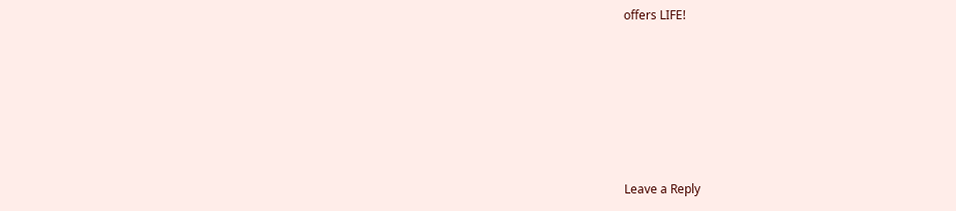offers LIFE!









Leave a Reply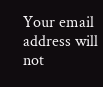Your email address will not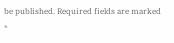be published. Required fields are marked *